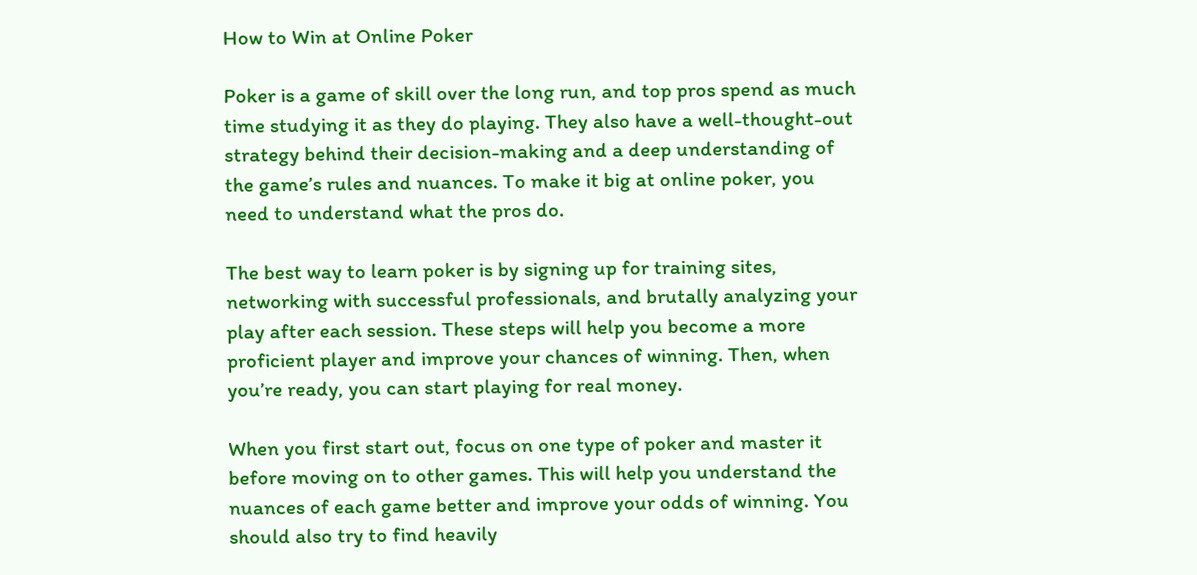How to Win at Online Poker

Poker is a game of skill over the long run, and top pros spend as much time studying it as they do playing. They also have a well-thought-out strategy behind their decision-making and a deep understanding of the game’s rules and nuances. To make it big at online poker, you need to understand what the pros do.

The best way to learn poker is by signing up for training sites, networking with successful professionals, and brutally analyzing your play after each session. These steps will help you become a more proficient player and improve your chances of winning. Then, when you’re ready, you can start playing for real money.

When you first start out, focus on one type of poker and master it before moving on to other games. This will help you understand the nuances of each game better and improve your odds of winning. You should also try to find heavily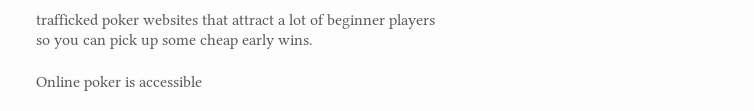trafficked poker websites that attract a lot of beginner players so you can pick up some cheap early wins.

Online poker is accessible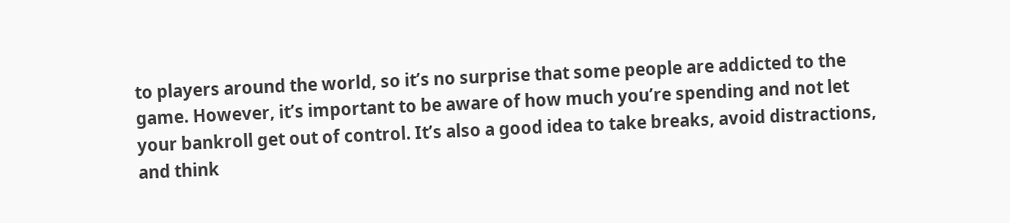to players around the world, so it’s no surprise that some people are addicted to the game. However, it’s important to be aware of how much you’re spending and not let your bankroll get out of control. It’s also a good idea to take breaks, avoid distractions, and think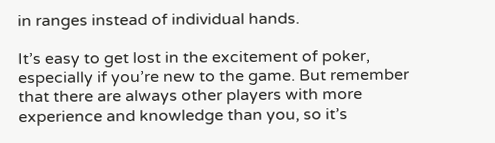in ranges instead of individual hands.

It’s easy to get lost in the excitement of poker, especially if you’re new to the game. But remember that there are always other players with more experience and knowledge than you, so it’s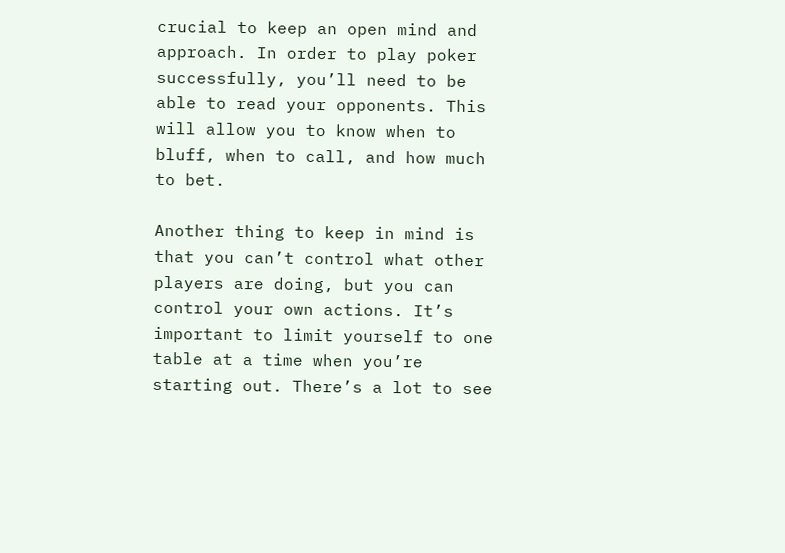crucial to keep an open mind and approach. In order to play poker successfully, you’ll need to be able to read your opponents. This will allow you to know when to bluff, when to call, and how much to bet.

Another thing to keep in mind is that you can’t control what other players are doing, but you can control your own actions. It’s important to limit yourself to one table at a time when you’re starting out. There’s a lot to see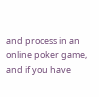and process in an online poker game, and if you have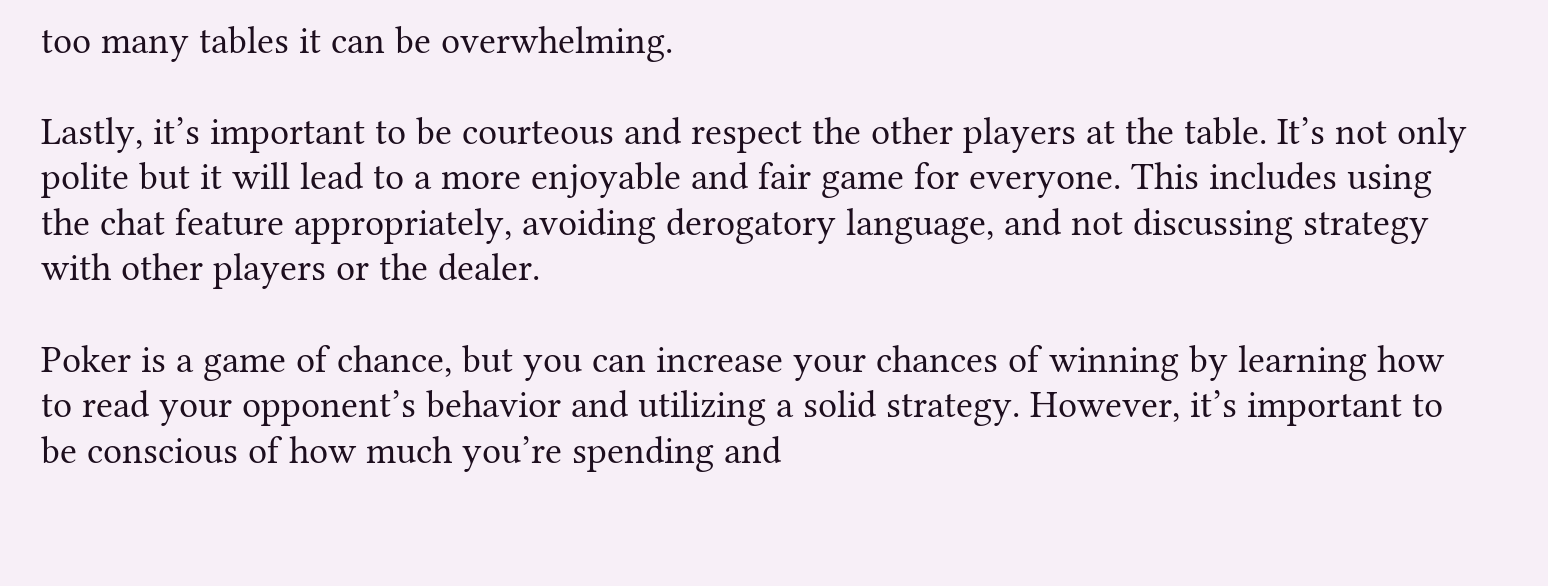too many tables it can be overwhelming.

Lastly, it’s important to be courteous and respect the other players at the table. It’s not only polite but it will lead to a more enjoyable and fair game for everyone. This includes using the chat feature appropriately, avoiding derogatory language, and not discussing strategy with other players or the dealer.

Poker is a game of chance, but you can increase your chances of winning by learning how to read your opponent’s behavior and utilizing a solid strategy. However, it’s important to be conscious of how much you’re spending and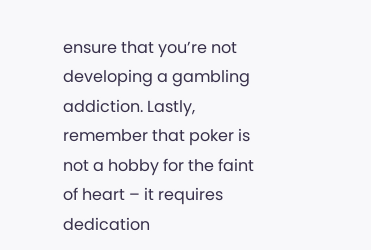ensure that you’re not developing a gambling addiction. Lastly, remember that poker is not a hobby for the faint of heart – it requires dedication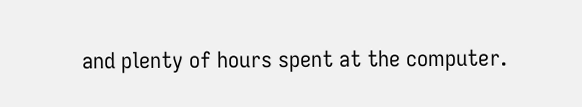and plenty of hours spent at the computer.